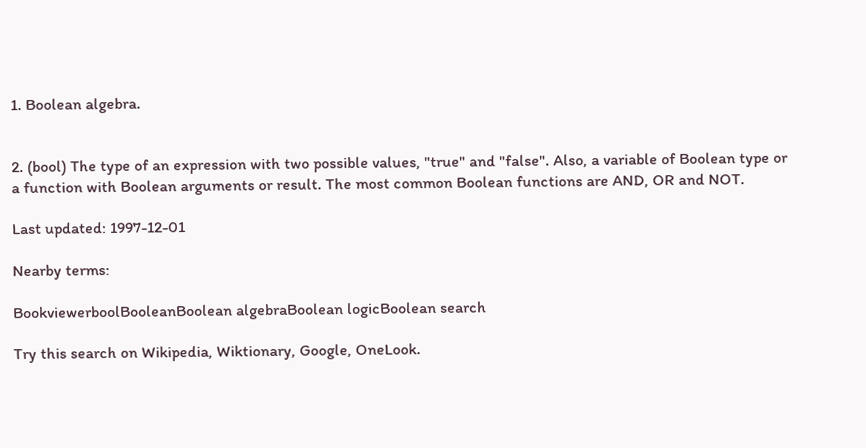1. Boolean algebra.


2. (bool) The type of an expression with two possible values, "true" and "false". Also, a variable of Boolean type or a function with Boolean arguments or result. The most common Boolean functions are AND, OR and NOT.

Last updated: 1997-12-01

Nearby terms:

BookviewerboolBooleanBoolean algebraBoolean logicBoolean search

Try this search on Wikipedia, Wiktionary, Google, OneLook.